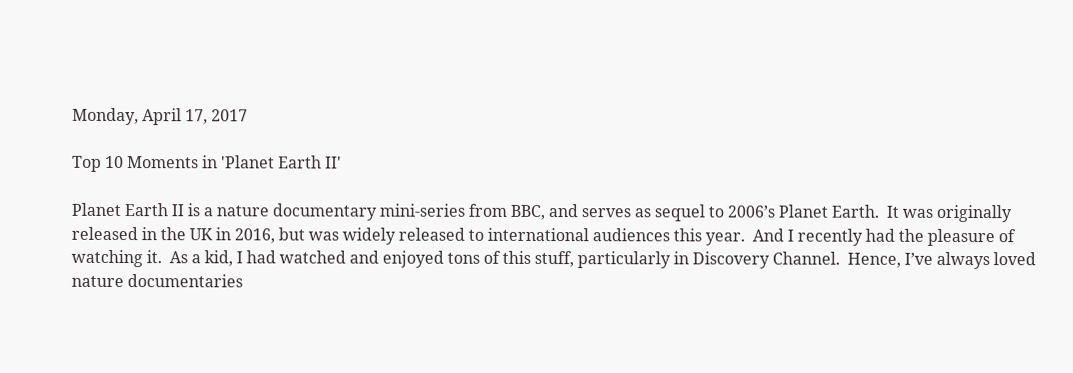Monday, April 17, 2017

Top 10 Moments in 'Planet Earth II'

Planet Earth II is a nature documentary mini-series from BBC, and serves as sequel to 2006’s Planet Earth.  It was originally released in the UK in 2016, but was widely released to international audiences this year.  And I recently had the pleasure of watching it.  As a kid, I had watched and enjoyed tons of this stuff, particularly in Discovery Channel.  Hence, I’ve always loved nature documentaries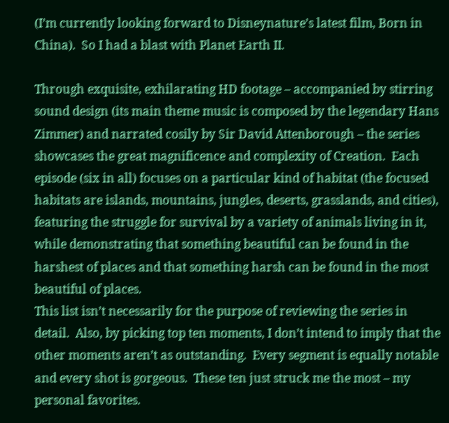(I’m currently looking forward to Disneynature’s latest film, Born in China).  So I had a blast with Planet Earth II.

Through exquisite, exhilarating HD footage – accompanied by stirring sound design (its main theme music is composed by the legendary Hans Zimmer) and narrated cosily by Sir David Attenborough – the series showcases the great magnificence and complexity of Creation.  Each episode (six in all) focuses on a particular kind of habitat (the focused habitats are islands, mountains, jungles, deserts, grasslands, and cities), featuring the struggle for survival by a variety of animals living in it, while demonstrating that something beautiful can be found in the harshest of places and that something harsh can be found in the most beautiful of places.
This list isn’t necessarily for the purpose of reviewing the series in detail.  Also, by picking top ten moments, I don’t intend to imply that the other moments aren’t as outstanding.  Every segment is equally notable and every shot is gorgeous.  These ten just struck me the most – my personal favorites.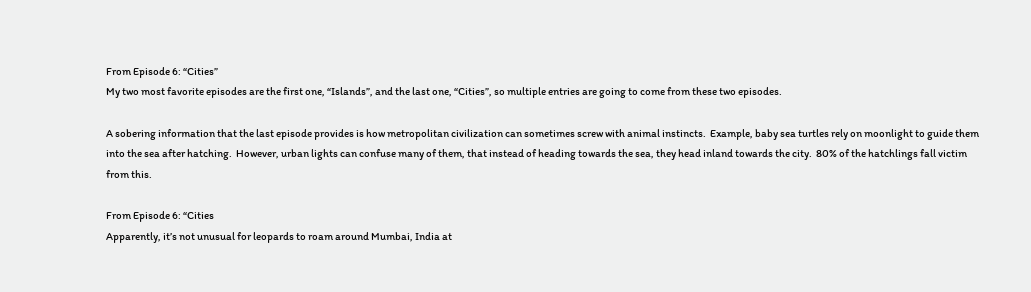From Episode 6: “Cities”
My two most favorite episodes are the first one, “Islands”, and the last one, “Cities”, so multiple entries are going to come from these two episodes.

A sobering information that the last episode provides is how metropolitan civilization can sometimes screw with animal instincts.  Example, baby sea turtles rely on moonlight to guide them into the sea after hatching.  However, urban lights can confuse many of them, that instead of heading towards the sea, they head inland towards the city.  80% of the hatchlings fall victim from this.

From Episode 6: “Cities
Apparently, it’s not unusual for leopards to roam around Mumbai, India at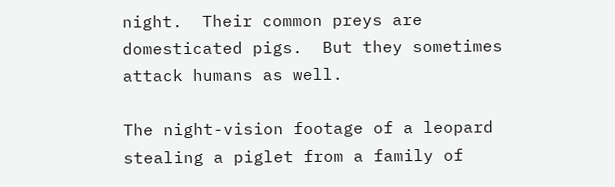night.  Their common preys are domesticated pigs.  But they sometimes attack humans as well.

The night-vision footage of a leopard stealing a piglet from a family of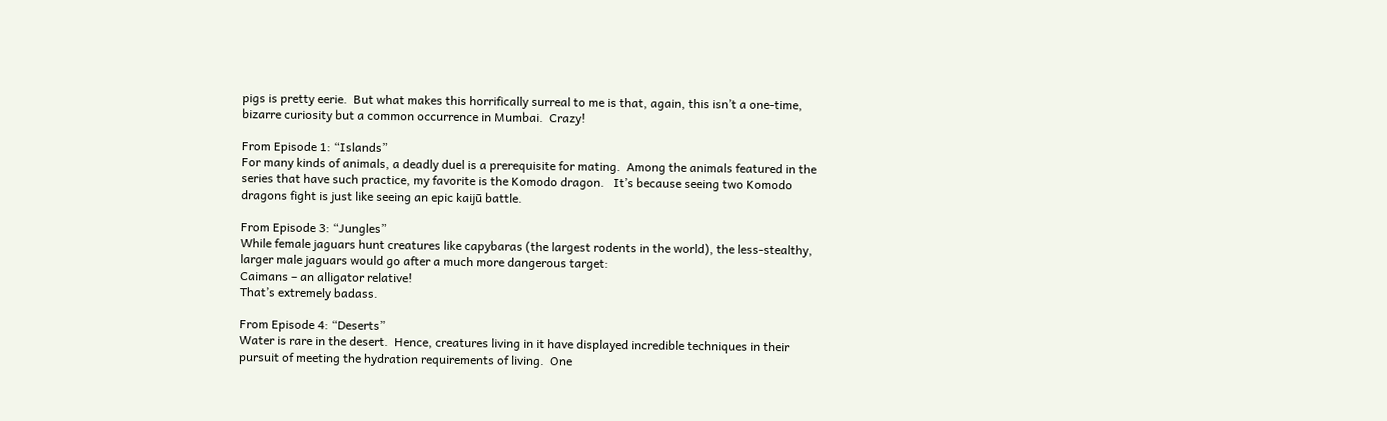pigs is pretty eerie.  But what makes this horrifically surreal to me is that, again, this isn’t a one-time, bizarre curiosity but a common occurrence in Mumbai.  Crazy!

From Episode 1: “Islands”
For many kinds of animals, a deadly duel is a prerequisite for mating.  Among the animals featured in the series that have such practice, my favorite is the Komodo dragon.   It’s because seeing two Komodo dragons fight is just like seeing an epic kaijū battle.

From Episode 3: “Jungles”
While female jaguars hunt creatures like capybaras (the largest rodents in the world), the less-stealthy, larger male jaguars would go after a much more dangerous target:
Caimans – an alligator relative!
That’s extremely badass.

From Episode 4: “Deserts”
Water is rare in the desert.  Hence, creatures living in it have displayed incredible techniques in their pursuit of meeting the hydration requirements of living.  One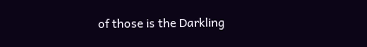of those is the Darkling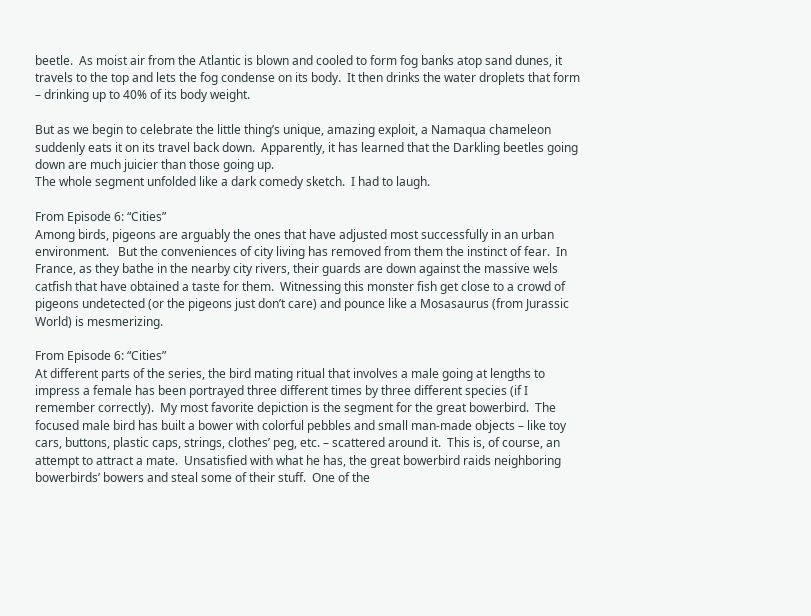beetle.  As moist air from the Atlantic is blown and cooled to form fog banks atop sand dunes, it travels to the top and lets the fog condense on its body.  It then drinks the water droplets that form – drinking up to 40% of its body weight.

But as we begin to celebrate the little thing’s unique, amazing exploit, a Namaqua chameleon suddenly eats it on its travel back down.  Apparently, it has learned that the Darkling beetles going down are much juicier than those going up.
The whole segment unfolded like a dark comedy sketch.  I had to laugh.

From Episode 6: “Cities”
Among birds, pigeons are arguably the ones that have adjusted most successfully in an urban environment.   But the conveniences of city living has removed from them the instinct of fear.  In France, as they bathe in the nearby city rivers, their guards are down against the massive wels catfish that have obtained a taste for them.  Witnessing this monster fish get close to a crowd of pigeons undetected (or the pigeons just don’t care) and pounce like a Mosasaurus (from Jurassic World) is mesmerizing.

From Episode 6: “Cities”
At different parts of the series, the bird mating ritual that involves a male going at lengths to impress a female has been portrayed three different times by three different species (if I remember correctly).  My most favorite depiction is the segment for the great bowerbird.  The focused male bird has built a bower with colorful pebbles and small man-made objects – like toy cars, buttons, plastic caps, strings, clothes’ peg, etc. – scattered around it.  This is, of course, an attempt to attract a mate.  Unsatisfied with what he has, the great bowerbird raids neighboring bowerbirds’ bowers and steal some of their stuff.  One of the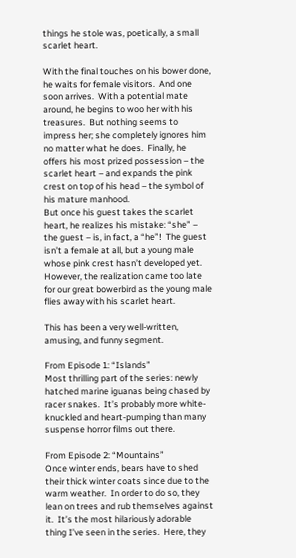things he stole was, poetically, a small scarlet heart.

With the final touches on his bower done, he waits for female visitors.  And one soon arrives.  With a potential mate around, he begins to woo her with his treasures.  But nothing seems to impress her; she completely ignores him no matter what he does.  Finally, he offers his most prized possession – the scarlet heart – and expands the pink crest on top of his head – the symbol of his mature manhood.
But once his guest takes the scarlet heart, he realizes his mistake: “she” – the guest – is, in fact, a “he”!  The guest isn’t a female at all, but a young male whose pink crest hasn’t developed yet.  However, the realization came too late for our great bowerbird as the young male flies away with his scarlet heart.

This has been a very well-written, amusing, and funny segment.

From Episode 1: “Islands”
Most thrilling part of the series: newly hatched marine iguanas being chased by racer snakes.  It’s probably more white-knuckled and heart-pumping than many suspense horror films out there.

From Episode 2: “Mountains”
Once winter ends, bears have to shed their thick winter coats since due to the warm weather.  In order to do so, they lean on trees and rub themselves against it.  It’s the most hilariously adorable thing I’ve seen in the series.  Here, they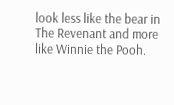look less like the bear in The Revenant and more like Winnie the Pooh.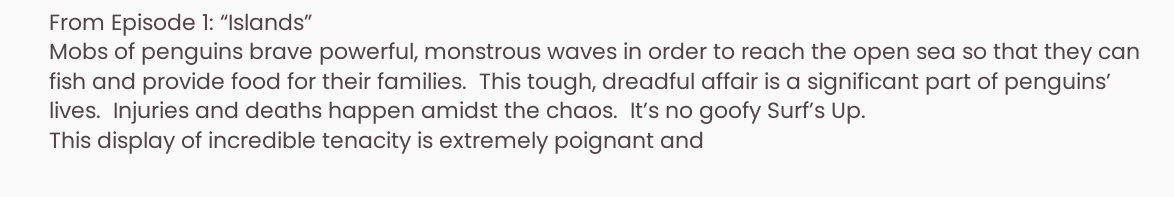From Episode 1: “Islands”
Mobs of penguins brave powerful, monstrous waves in order to reach the open sea so that they can fish and provide food for their families.  This tough, dreadful affair is a significant part of penguins’ lives.  Injuries and deaths happen amidst the chaos.  It’s no goofy Surf’s Up.
This display of incredible tenacity is extremely poignant and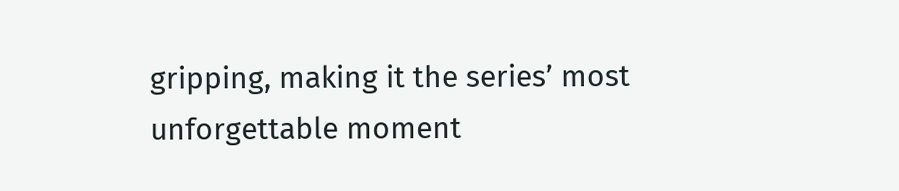gripping, making it the series’ most unforgettable moment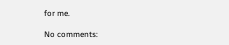for me.

No comments: